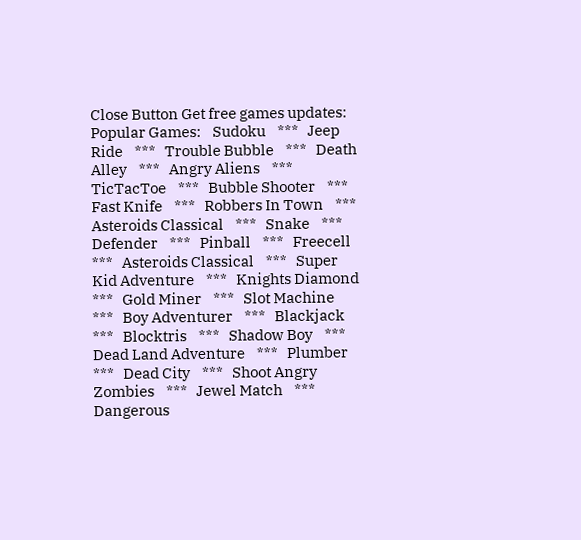Close Button Get free games updates:
Popular Games:    Sudoku    ***   Jeep Ride    ***   Trouble Bubble    ***   Death Alley    ***   Angry Aliens    ***   TicTacToe    ***   Bubble Shooter    ***   Fast Knife    ***   Robbers In Town    ***   Asteroids Classical    ***   Snake    ***   Defender    ***   Pinball    ***   Freecell    ***   Asteroids Classical    ***   Super Kid Adventure    ***   Knights Diamond    ***   Gold Miner    ***   Slot Machine    ***   Boy Adventurer    ***   Blackjack    ***   Blocktris    ***   Shadow Boy    ***   Dead Land Adventure    ***   Plumber    ***   Dead City    ***   Shoot Angry Zombies    ***   Jewel Match    ***   Dangerous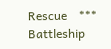Rescue    ***   Battleship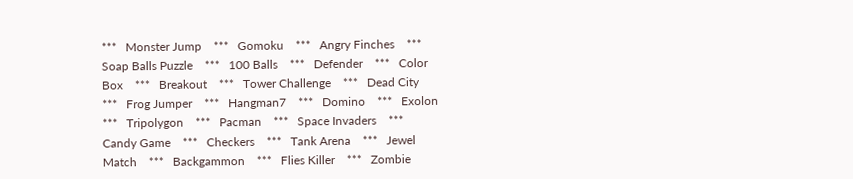***   Monster Jump    ***   Gomoku    ***   Angry Finches    ***   Soap Balls Puzzle    ***   100 Balls    ***   Defender    ***   Color Box    ***   Breakout    ***   Tower Challenge    ***   Dead City    ***   Frog Jumper    ***   Hangman7    ***   Domino    ***   Exolon    ***   Tripolygon    ***   Pacman    ***   Space Invaders    ***   Candy Game    ***   Checkers    ***   Tank Arena    ***   Jewel Match    ***   Backgammon    ***   Flies Killer    ***   Zombie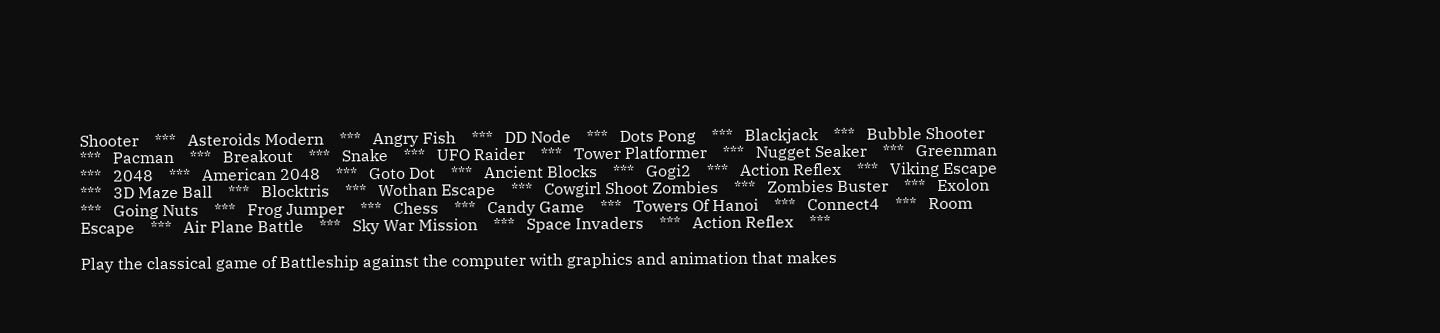Shooter    ***   Asteroids Modern    ***   Angry Fish    ***   DD Node    ***   Dots Pong    ***   Blackjack    ***   Bubble Shooter    ***   Pacman    ***   Breakout    ***   Snake    ***   UFO Raider    ***   Tower Platformer    ***   Nugget Seaker    ***   Greenman    ***   2048    ***   American 2048    ***   Goto Dot    ***   Ancient Blocks    ***   Gogi2    ***   Action Reflex    ***   Viking Escape    ***   3D Maze Ball    ***   Blocktris    ***   Wothan Escape    ***   Cowgirl Shoot Zombies    ***   Zombies Buster    ***   Exolon    ***   Going Nuts    ***   Frog Jumper    ***   Chess    ***   Candy Game    ***   Towers Of Hanoi    ***   Connect4    ***   Room Escape    ***   Air Plane Battle    ***   Sky War Mission    ***   Space Invaders    ***   Action Reflex    ***

Play the classical game of Battleship against the computer with graphics and animation that makes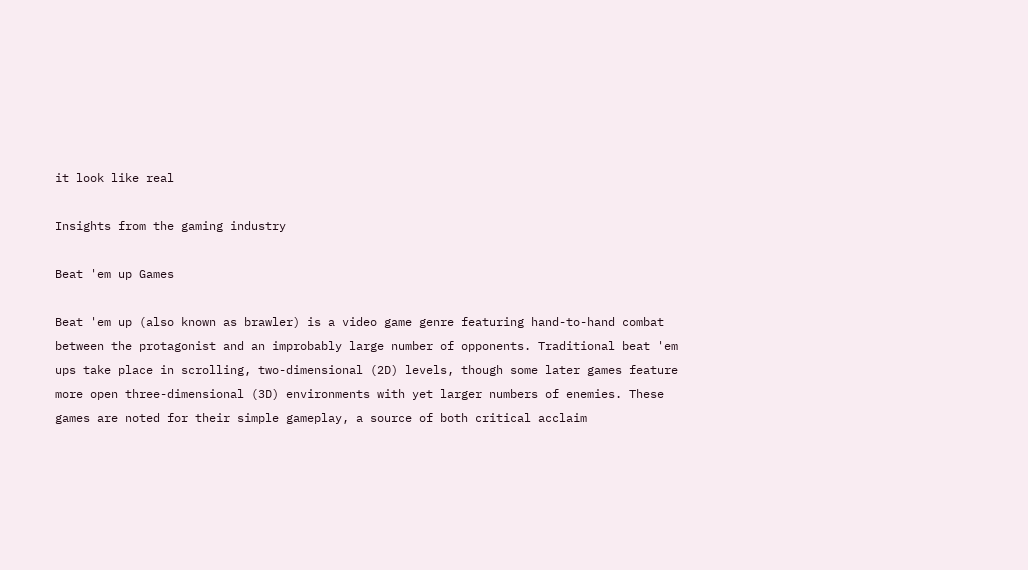it look like real

Insights from the gaming industry

Beat 'em up Games

Beat 'em up (also known as brawler) is a video game genre featuring hand-to-hand combat between the protagonist and an improbably large number of opponents. Traditional beat 'em ups take place in scrolling, two-dimensional (2D) levels, though some later games feature more open three-dimensional (3D) environments with yet larger numbers of enemies. These games are noted for their simple gameplay, a source of both critical acclaim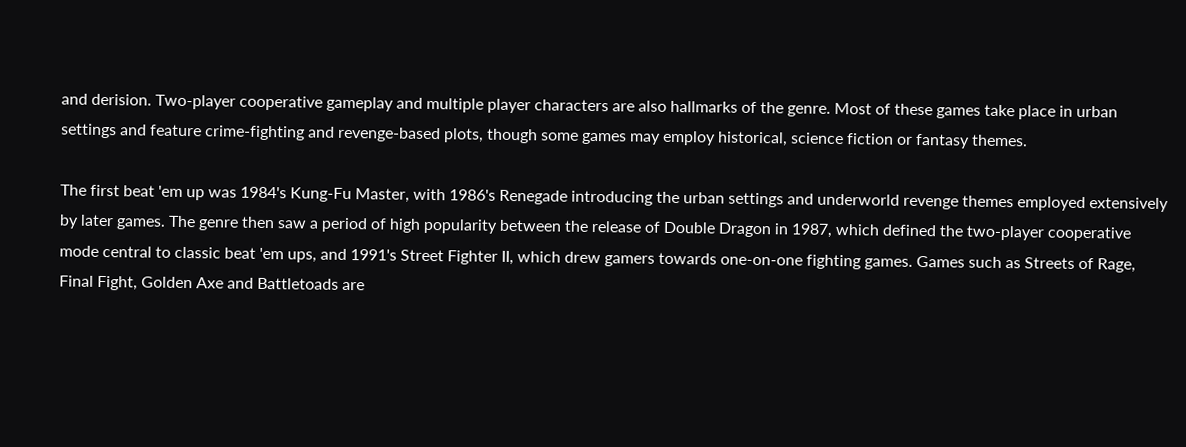and derision. Two-player cooperative gameplay and multiple player characters are also hallmarks of the genre. Most of these games take place in urban settings and feature crime-fighting and revenge-based plots, though some games may employ historical, science fiction or fantasy themes.

The first beat 'em up was 1984's Kung-Fu Master, with 1986's Renegade introducing the urban settings and underworld revenge themes employed extensively by later games. The genre then saw a period of high popularity between the release of Double Dragon in 1987, which defined the two-player cooperative mode central to classic beat 'em ups, and 1991's Street Fighter II, which drew gamers towards one-on-one fighting games. Games such as Streets of Rage, Final Fight, Golden Axe and Battletoads are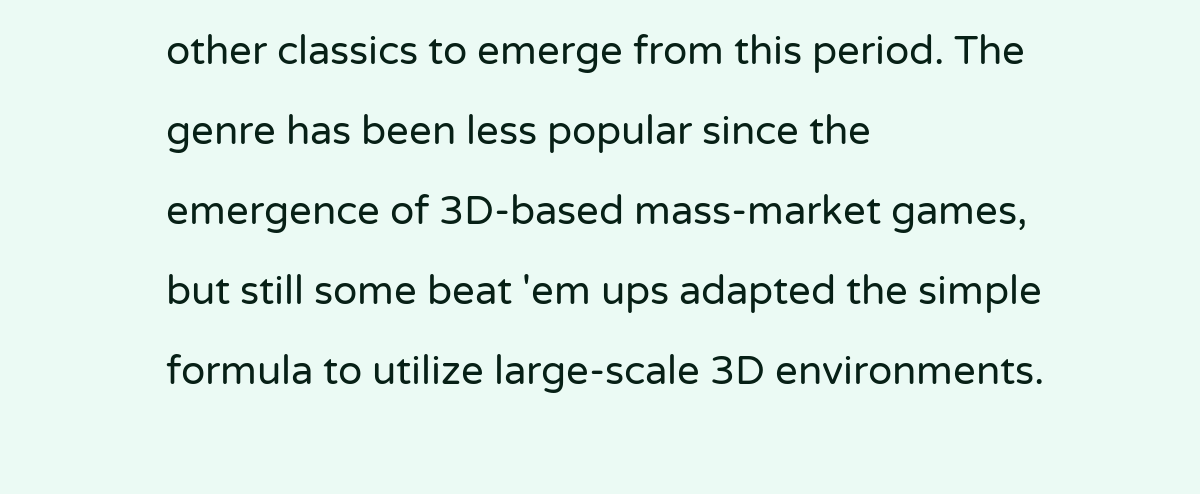other classics to emerge from this period. The genre has been less popular since the emergence of 3D-based mass-market games, but still some beat 'em ups adapted the simple formula to utilize large-scale 3D environments.